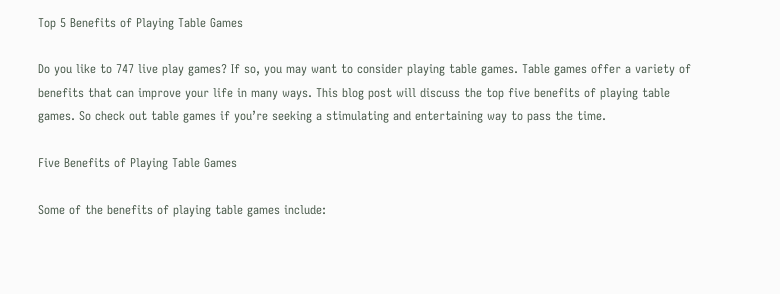Top 5 Benefits of Playing Table Games

Do you like to 747 live play games? If so, you may want to consider playing table games. Table games offer a variety of benefits that can improve your life in many ways. This blog post will discuss the top five benefits of playing table games. So check out table games if you’re seeking a stimulating and entertaining way to pass the time.

Five Benefits of Playing Table Games

Some of the benefits of playing table games include: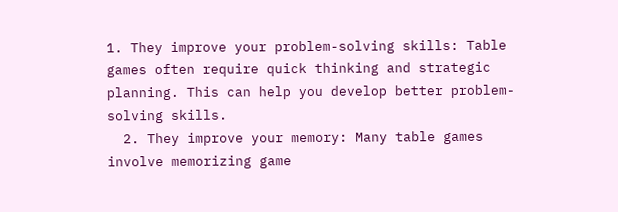1. They improve your problem-solving skills: Table games often require quick thinking and strategic planning. This can help you develop better problem-solving skills.
  2. They improve your memory: Many table games involve memorizing game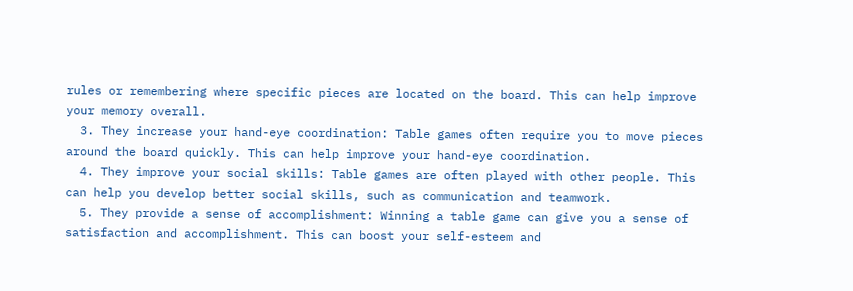rules or remembering where specific pieces are located on the board. This can help improve your memory overall.
  3. They increase your hand-eye coordination: Table games often require you to move pieces around the board quickly. This can help improve your hand-eye coordination.
  4. They improve your social skills: Table games are often played with other people. This can help you develop better social skills, such as communication and teamwork.
  5. They provide a sense of accomplishment: Winning a table game can give you a sense of satisfaction and accomplishment. This can boost your self-esteem and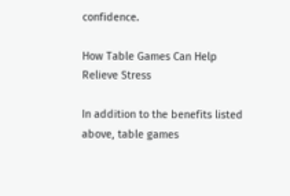confidence.

How Table Games Can Help Relieve Stress

In addition to the benefits listed above, table games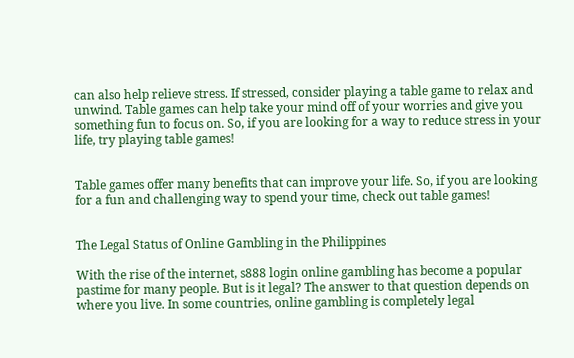can also help relieve stress. If stressed, consider playing a table game to relax and unwind. Table games can help take your mind off of your worries and give you something fun to focus on. So, if you are looking for a way to reduce stress in your life, try playing table games!


Table games offer many benefits that can improve your life. So, if you are looking for a fun and challenging way to spend your time, check out table games!


The Legal Status of Online Gambling in the Philippines

With the rise of the internet, s888 login online gambling has become a popular pastime for many people. But is it legal? The answer to that question depends on where you live. In some countries, online gambling is completely legal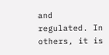and regulated. In others, it is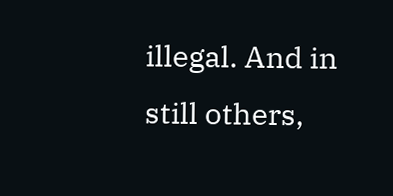illegal. And in still others,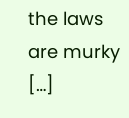the laws are murky […]